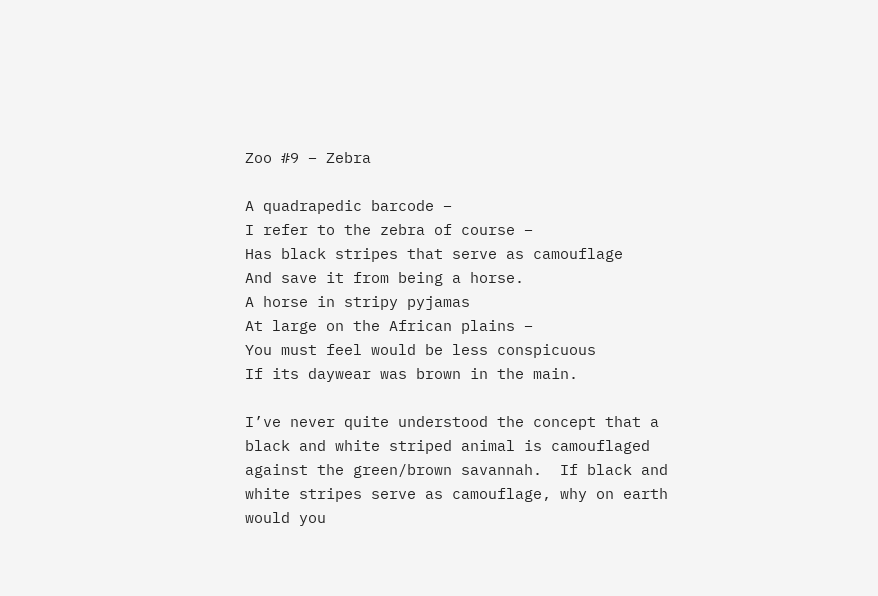Zoo #9 – Zebra

A quadrapedic barcode –
I refer to the zebra of course –
Has black stripes that serve as camouflage
And save it from being a horse.
A horse in stripy pyjamas
At large on the African plains –
You must feel would be less conspicuous
If its daywear was brown in the main.

I’ve never quite understood the concept that a black and white striped animal is camouflaged against the green/brown savannah.  If black and white stripes serve as camouflage, why on earth would you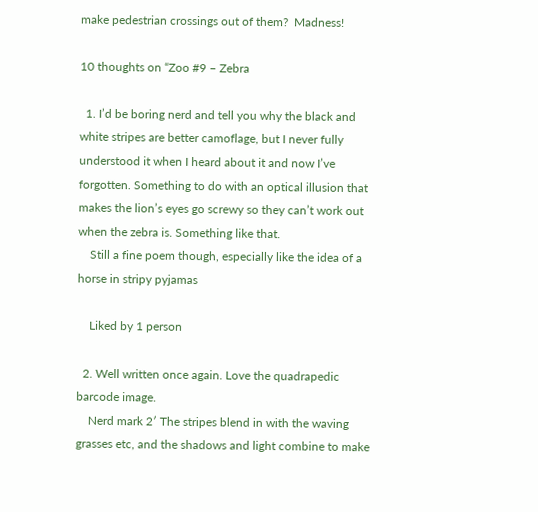make pedestrian crossings out of them?  Madness!

10 thoughts on “Zoo #9 – Zebra

  1. I’d be boring nerd and tell you why the black and white stripes are better camoflage, but I never fully understood it when I heard about it and now I’ve forgotten. Something to do with an optical illusion that makes the lion’s eyes go screwy so they can’t work out when the zebra is. Something like that.
    Still a fine poem though, especially like the idea of a horse in stripy pyjamas

    Liked by 1 person

  2. Well written once again. Love the quadrapedic barcode image.
    Nerd mark 2′ The stripes blend in with the waving grasses etc, and the shadows and light combine to make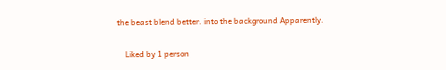the beast blend better. into the background Apparently.

    Liked by 1 person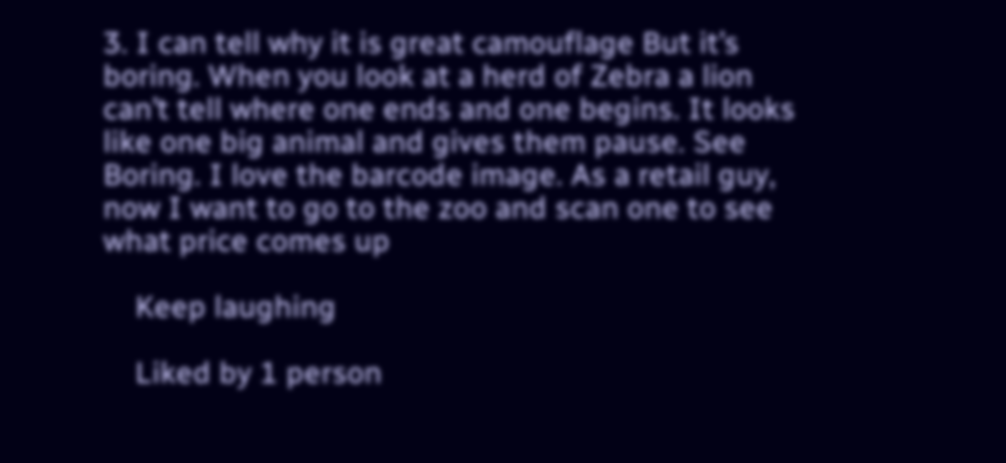3. I can tell why it is great camouflage But it’s boring. When you look at a herd of Zebra a lion can’t tell where one ends and one begins. It looks like one big animal and gives them pause. See Boring. I love the barcode image. As a retail guy, now I want to go to the zoo and scan one to see what price comes up

    Keep laughing

    Liked by 1 person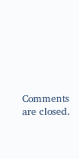Comments are closed.